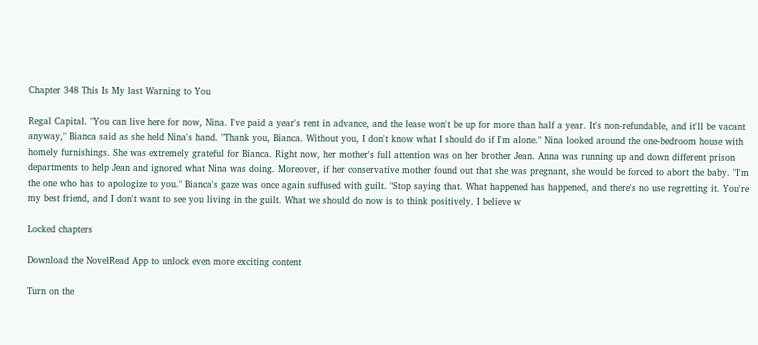Chapter 348 This Is My last Warning to You

Regal Capital. "You can live here for now, Nina. I've paid a year's rent in advance, and the lease won't be up for more than half a year. It's non-refundable, and it'll be vacant anyway," Bianca said as she held Nina's hand. "Thank you, Bianca. Without you, I don't know what I should do if I'm alone." Nina looked around the one-bedroom house with homely furnishings. She was extremely grateful for Bianca. Right now, her mother's full attention was on her brother Jean. Anna was running up and down different prison departments to help Jean and ignored what Nina was doing. Moreover, if her conservative mother found out that she was pregnant, she would be forced to abort the baby. "I'm the one who has to apologize to you." Bianca's gaze was once again suffused with guilt. "Stop saying that. What happened has happened, and there's no use regretting it. You're my best friend, and I don't want to see you living in the guilt. What we should do now is to think positively. I believe w

Locked chapters

Download the NovelRead App to unlock even more exciting content

Turn on the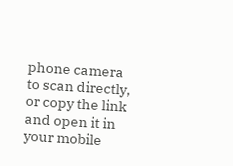phone camera to scan directly, or copy the link and open it in your mobile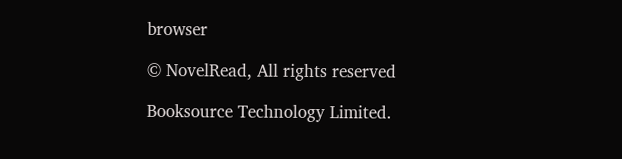browser

© NovelRead, All rights reserved

Booksource Technology Limited.